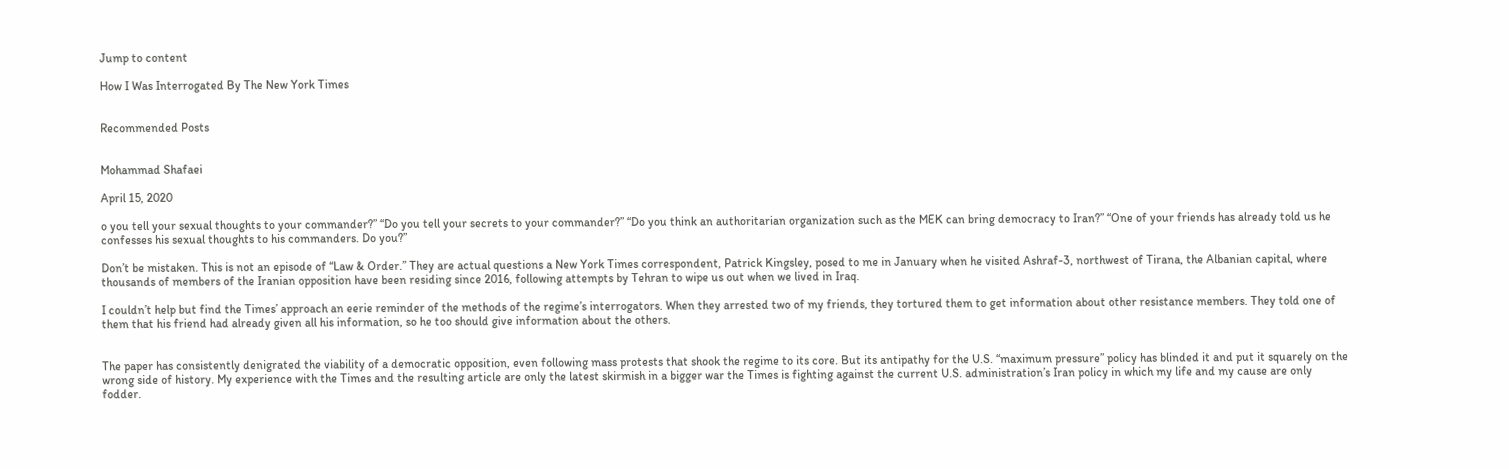Jump to content

How I Was Interrogated By The New York Times


Recommended Posts


Mohammad Shafaei

April 15, 2020

o you tell your sexual thoughts to your commander?” “Do you tell your secrets to your commander?” “Do you think an authoritarian organization such as the MEK can bring democracy to Iran?” “One of your friends has already told us he confesses his sexual thoughts to his commanders. Do you?”

Don’t be mistaken. This is not an episode of “Law & Order.” They are actual questions a New York Times correspondent, Patrick Kingsley, posed to me in January when he visited Ashraf-3, northwest of Tirana, the Albanian capital, where thousands of members of the Iranian opposition have been residing since 2016, following attempts by Tehran to wipe us out when we lived in Iraq.

I couldn’t help but find the Times’ approach an eerie reminder of the methods of the regime’s interrogators. When they arrested two of my friends, they tortured them to get information about other resistance members. They told one of them that his friend had already given all his information, so he too should give information about the others.


The paper has consistently denigrated the viability of a democratic opposition, even following mass protests that shook the regime to its core. But its antipathy for the U.S. “maximum pressure” policy has blinded it and put it squarely on the wrong side of history. My experience with the Times and the resulting article are only the latest skirmish in a bigger war the Times is fighting against the current U.S. administration’s Iran policy in which my life and my cause are only fodder.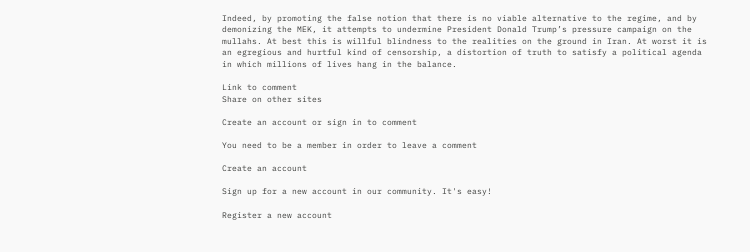Indeed, by promoting the false notion that there is no viable alternative to the regime, and by demonizing the MEK, it attempts to undermine President Donald Trump’s pressure campaign on the mullahs. At best this is willful blindness to the realities on the ground in Iran. At worst it is an egregious and hurtful kind of censorship, a distortion of truth to satisfy a political agenda in which millions of lives hang in the balance.

Link to comment
Share on other sites

Create an account or sign in to comment

You need to be a member in order to leave a comment

Create an account

Sign up for a new account in our community. It's easy!

Register a new account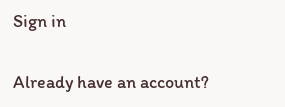Sign in

Already have an account?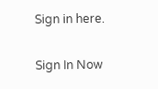Sign in here.

Sign In Now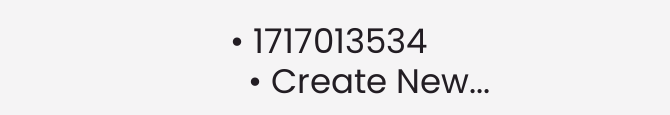• 1717013534
  • Create New...